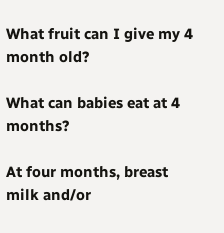What fruit can I give my 4 month old?

What can babies eat at 4 months?

At four months, breast milk and/or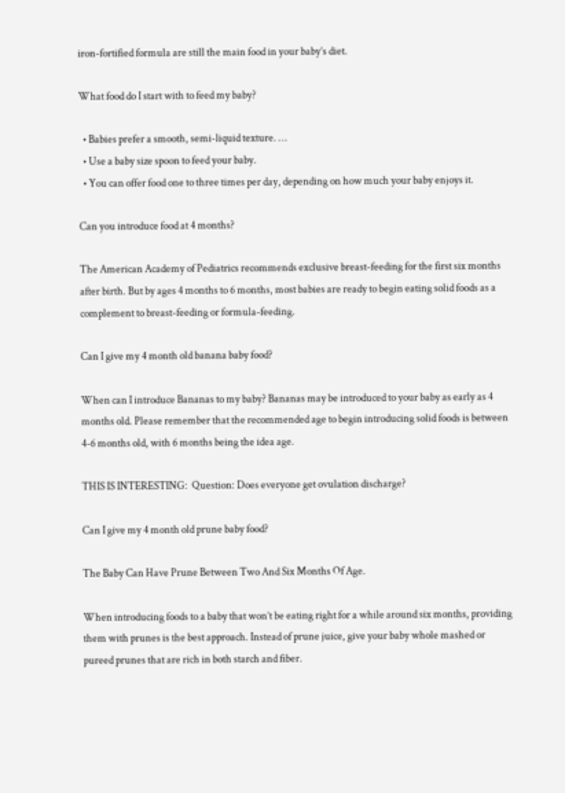iron-fortified formula are still the main food in your baby’s diet.

What food do I start with to feed my baby?

  • Babies prefer a smooth, semi-liquid texture. …
  • Use a baby size spoon to feed your baby.
  • You can offer food one to three times per day, depending on how much your baby enjoys it.

Can you introduce food at 4 months?

The American Academy of Pediatrics recommends exclusive breast-feeding for the first six months after birth. But by ages 4 months to 6 months, most babies are ready to begin eating solid foods as a complement to breast-feeding or formula-feeding.

Can I give my 4 month old banana baby food?

When can I introduce Bananas to my baby? Bananas may be introduced to your baby as early as 4 months old. Please remember that the recommended age to begin introducing solid foods is between 4-6 months old, with 6 months being the idea age.

THIS IS INTERESTING:  Question: Does everyone get ovulation discharge?

Can I give my 4 month old prune baby food?

The Baby Can Have Prune Between Two And Six Months Of Age.

When introducing foods to a baby that won’t be eating right for a while around six months, providing them with prunes is the best approach. Instead of prune juice, give your baby whole mashed or pureed prunes that are rich in both starch and fiber.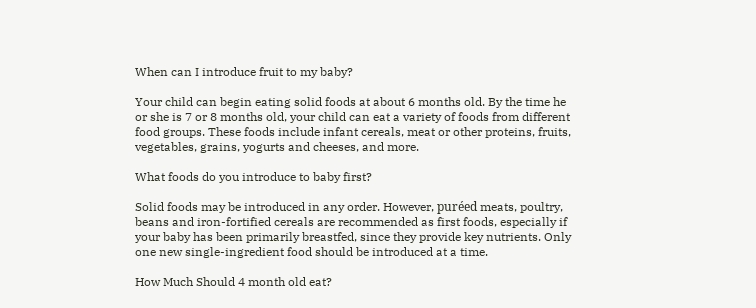When can I introduce fruit to my baby?

Your child can begin eating solid foods at about 6 months old. By the time he or she is 7 or 8 months old, your child can eat a variety of foods from different food groups. These foods include infant cereals, meat or other proteins, fruits, vegetables, grains, yogurts and cheeses, and more.

What foods do you introduce to baby first?

Solid foods may be introduced in any order. However, puréed meats, poultry, beans and iron-fortified cereals are recommended as first foods, especially if your baby has been primarily breastfed, since they provide key nutrients. Only one new single-ingredient food should be introduced at a time.

How Much Should 4 month old eat?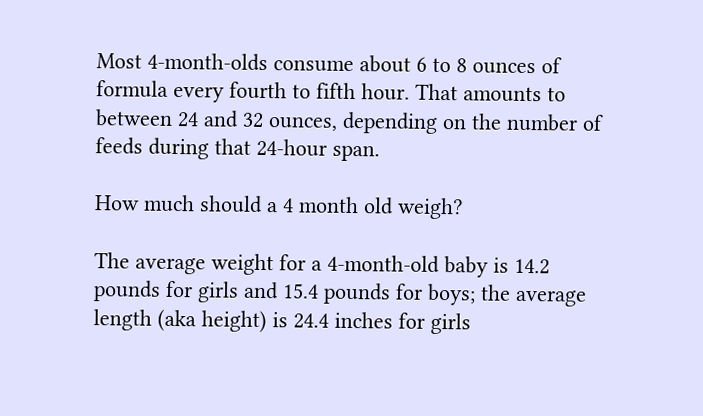Most 4-month-olds consume about 6 to 8 ounces of formula every fourth to fifth hour. That amounts to between 24 and 32 ounces, depending on the number of feeds during that 24-hour span.

How much should a 4 month old weigh?

The average weight for a 4-month-old baby is 14.2 pounds for girls and 15.4 pounds for boys; the average length (aka height) is 24.4 inches for girls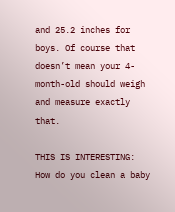and 25.2 inches for boys. Of course that doesn’t mean your 4-month-old should weigh and measure exactly that.

THIS IS INTERESTING:  How do you clean a baby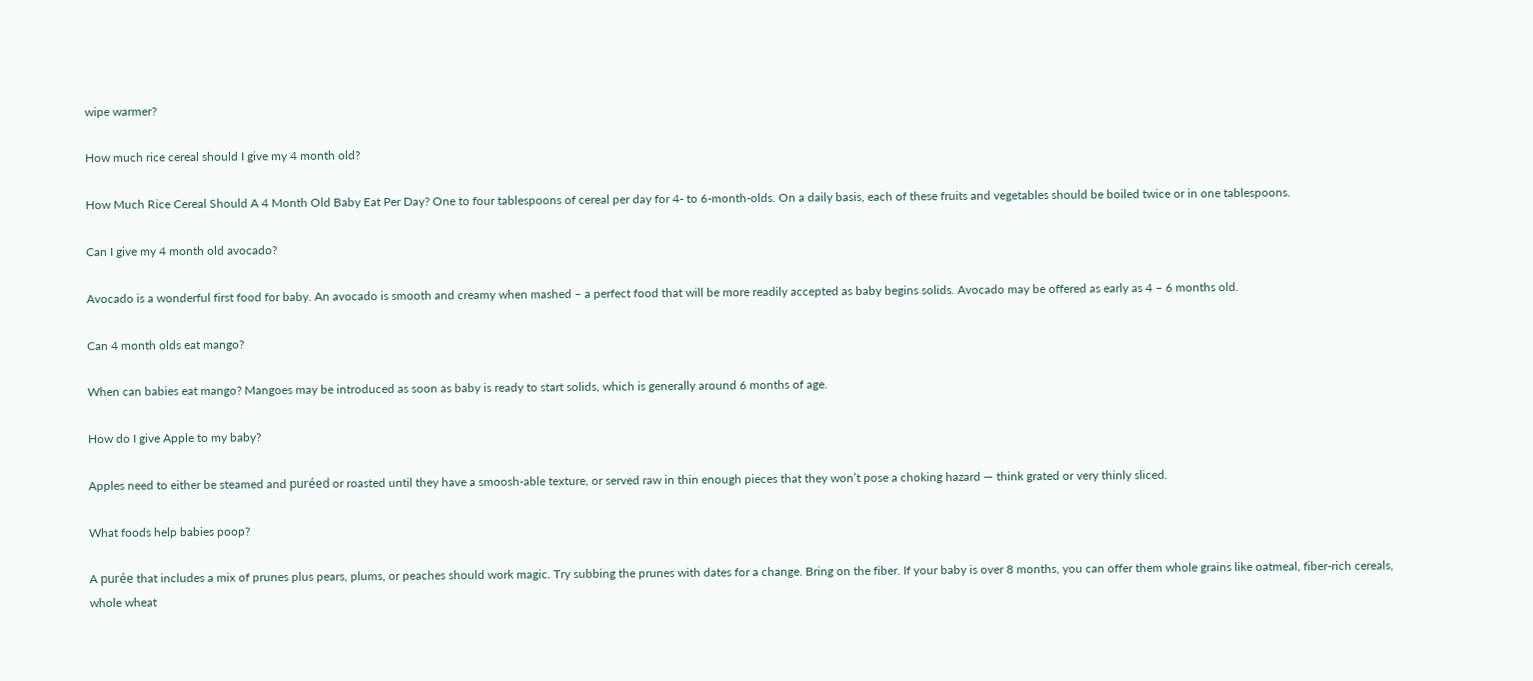wipe warmer?

How much rice cereal should I give my 4 month old?

How Much Rice Cereal Should A 4 Month Old Baby Eat Per Day? One to four tablespoons of cereal per day for 4- to 6-month-olds. On a daily basis, each of these fruits and vegetables should be boiled twice or in one tablespoons.

Can I give my 4 month old avocado?

Avocado is a wonderful first food for baby. An avocado is smooth and creamy when mashed – a perfect food that will be more readily accepted as baby begins solids. Avocado may be offered as early as 4 – 6 months old.

Can 4 month olds eat mango?

When can babies eat mango? Mangoes may be introduced as soon as baby is ready to start solids, which is generally around 6 months of age.

How do I give Apple to my baby?

Apples need to either be steamed and puréed or roasted until they have a smoosh-able texture, or served raw in thin enough pieces that they won’t pose a choking hazard — think grated or very thinly sliced.

What foods help babies poop?

A purée that includes a mix of prunes plus pears, plums, or peaches should work magic. Try subbing the prunes with dates for a change. Bring on the fiber. If your baby is over 8 months, you can offer them whole grains like oatmeal, fiber-rich cereals, whole wheat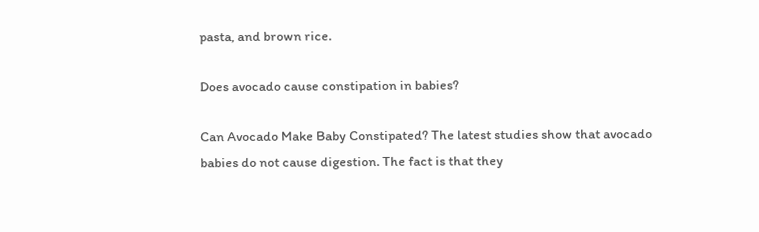pasta, and brown rice.

Does avocado cause constipation in babies?

Can Avocado Make Baby Constipated? The latest studies show that avocado babies do not cause digestion. The fact is that they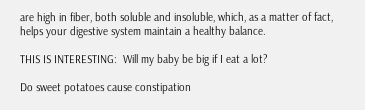are high in fiber, both soluble and insoluble, which, as a matter of fact, helps your digestive system maintain a healthy balance.

THIS IS INTERESTING:  Will my baby be big if I eat a lot?

Do sweet potatoes cause constipation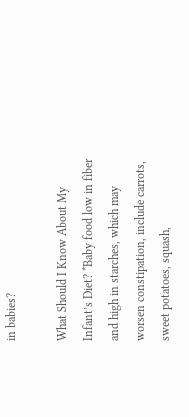in babies?

What Should I Know About My Infant’s Diet? *Baby food low in fiber and high in starches, which may worsen constipation, include carrots, sweet potatoes, squash,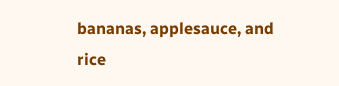bananas, applesauce, and rice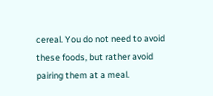cereal. You do not need to avoid these foods, but rather avoid pairing them at a meal.